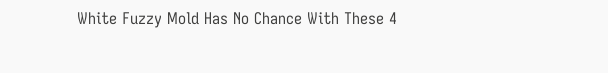White Fuzzy Mold Has No Chance With These 4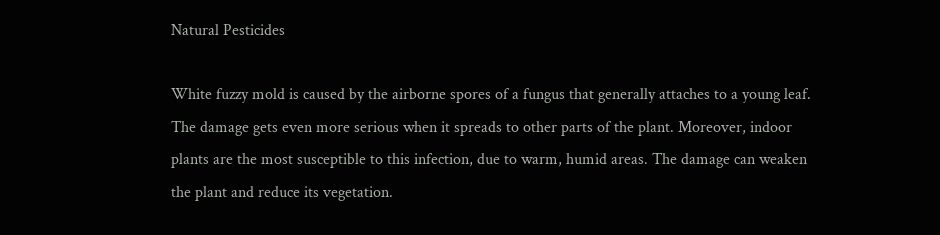Natural Pesticides

White fuzzy mold is caused by the airborne spores of a fungus that generally attaches to a young leaf. The damage gets even more serious when it spreads to other parts of the plant. Moreover, indoor plants are the most susceptible to this infection, due to warm, humid areas. The damage can weaken the plant and reduce its vegetation.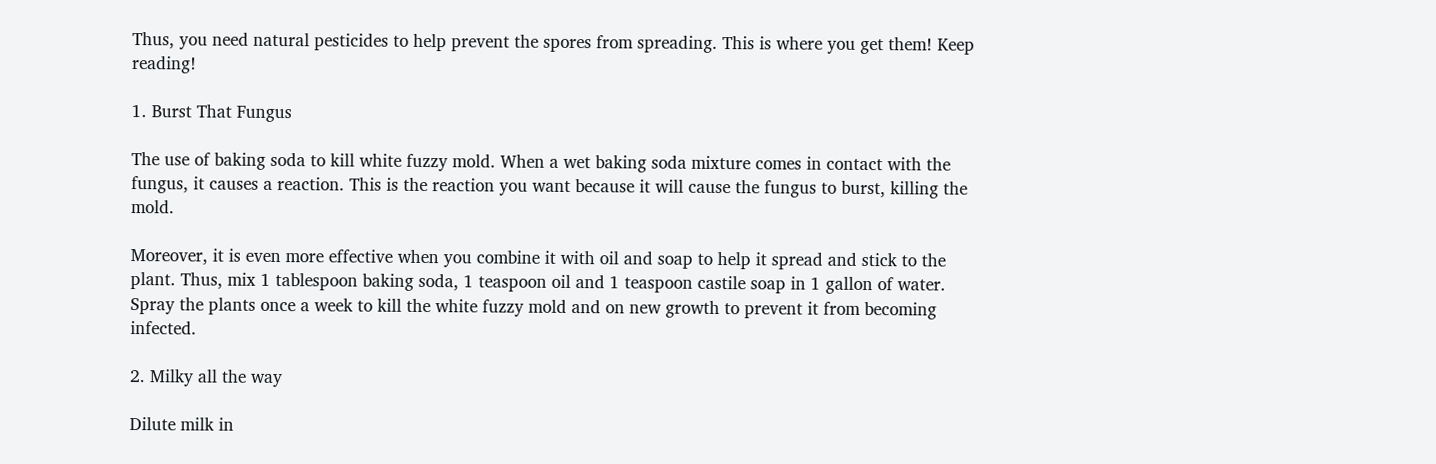Thus, you need natural pesticides to help prevent the spores from spreading. This is where you get them! Keep reading!

1. Burst That Fungus

The use of baking soda to kill white fuzzy mold. When a wet baking soda mixture comes in contact with the fungus, it causes a reaction. This is the reaction you want because it will cause the fungus to burst, killing the mold.

Moreover, it is even more effective when you combine it with oil and soap to help it spread and stick to the plant. Thus, mix 1 tablespoon baking soda, 1 teaspoon oil and 1 teaspoon castile soap in 1 gallon of water. Spray the plants once a week to kill the white fuzzy mold and on new growth to prevent it from becoming infected.

2. Milky all the way

Dilute milk in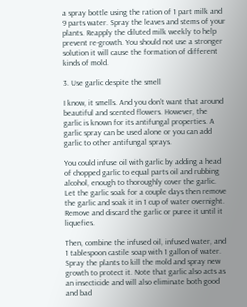a spray bottle using the ration of 1 part milk and 9 parts water. Spray the leaves and stems of your plants. Reapply the diluted milk weekly to help prevent re-growth. You should not use a stronger solution it will cause the formation of different kinds of mold.

3. Use garlic despite the smell

I know, it smells. And you don’t want that around beautiful and scented flowers. However, the garlic is known for its antifungal properties. A garlic spray can be used alone or you can add garlic to other antifungal sprays.

You could infuse oil with garlic by adding a head of chopped garlic to equal parts oil and rubbing alcohol, enough to thoroughly cover the garlic. Let the garlic soak for a couple days then remove the garlic and soak it in 1 cup of water overnight. Remove and discard the garlic or puree it until it liquefies.

Then, combine the infused oil, infused water, and 1 tablespoon castile soap with 1 gallon of water. Spray the plants to kill the mold and spray new growth to protect it. Note that garlic also acts as an insecticide and will also eliminate both good and bad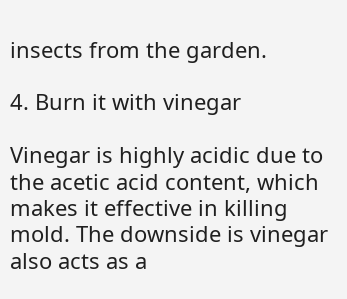insects from the garden.

4. Burn it with vinegar

Vinegar is highly acidic due to the acetic acid content, which makes it effective in killing mold. The downside is vinegar also acts as a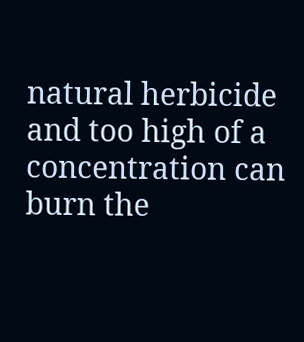natural herbicide and too high of a concentration can burn the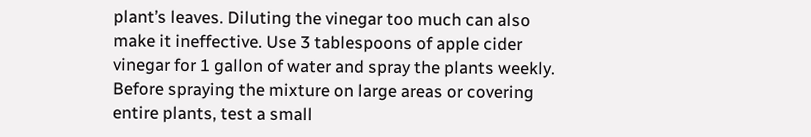plant’s leaves. Diluting the vinegar too much can also make it ineffective. Use 3 tablespoons of apple cider vinegar for 1 gallon of water and spray the plants weekly. Before spraying the mixture on large areas or covering entire plants, test a small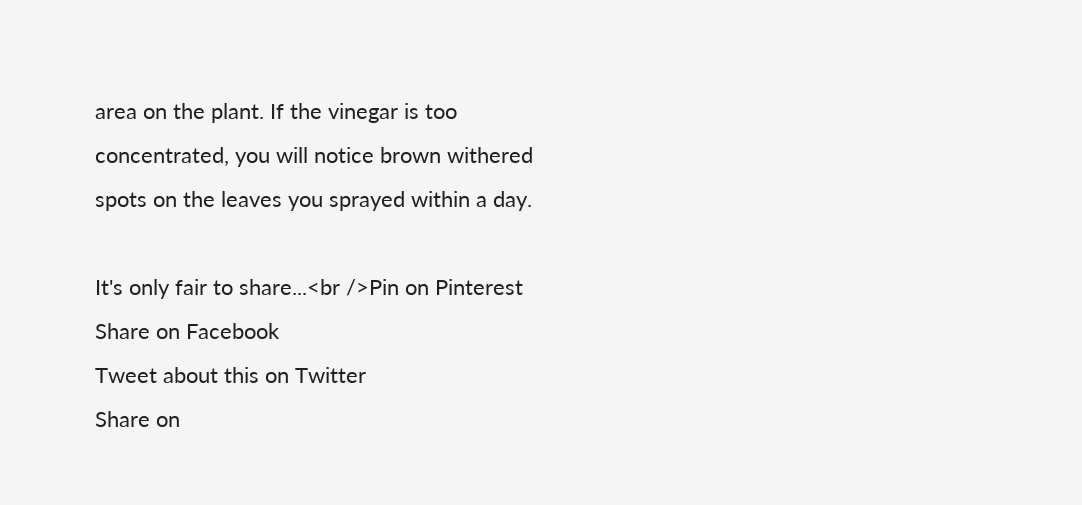area on the plant. If the vinegar is too concentrated, you will notice brown withered spots on the leaves you sprayed within a day.

It's only fair to share...<br />Pin on Pinterest
Share on Facebook
Tweet about this on Twitter
Share on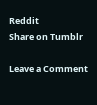Reddit
Share on Tumblr

Leave a Comment